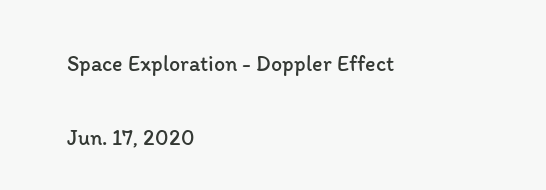Space Exploration - Doppler Effect

Jun. 17, 2020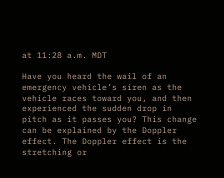at 11:28 a.m. MDT

Have you heard the wail of an emergency vehicle’s siren as the vehicle races toward you, and then experienced the sudden drop in pitch as it passes you? This change can be explained by the Doppler effect. The Doppler effect is the stretching or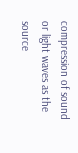compression of sound or light waves as the source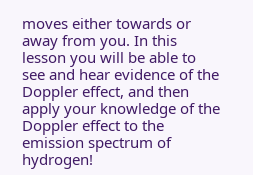moves either towards or away from you. In this lesson you will be able to see and hear evidence of the Doppler effect, and then apply your knowledge of the Doppler effect to the emission spectrum of hydrogen!